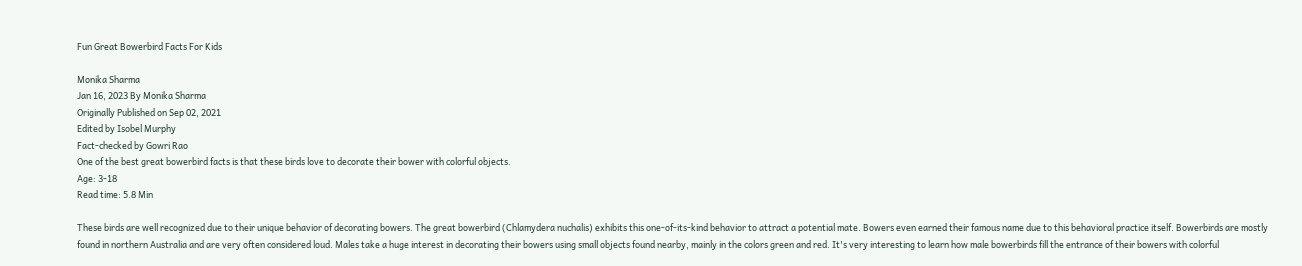Fun Great Bowerbird Facts For Kids

Monika Sharma
Jan 16, 2023 By Monika Sharma
Originally Published on Sep 02, 2021
Edited by Isobel Murphy
Fact-checked by Gowri Rao
One of the best great bowerbird facts is that these birds love to decorate their bower with colorful objects.
Age: 3-18
Read time: 5.8 Min

These birds are well recognized due to their unique behavior of decorating bowers. The great bowerbird (Chlamydera nuchalis) exhibits this one-of-its-kind behavior to attract a potential mate. Bowers even earned their famous name due to this behavioral practice itself. Bowerbirds are mostly found in northern Australia and are very often considered loud. Males take a huge interest in decorating their bowers using small objects found nearby, mainly in the colors green and red. It's very interesting to learn how male bowerbirds fill the entrance of their bowers with colorful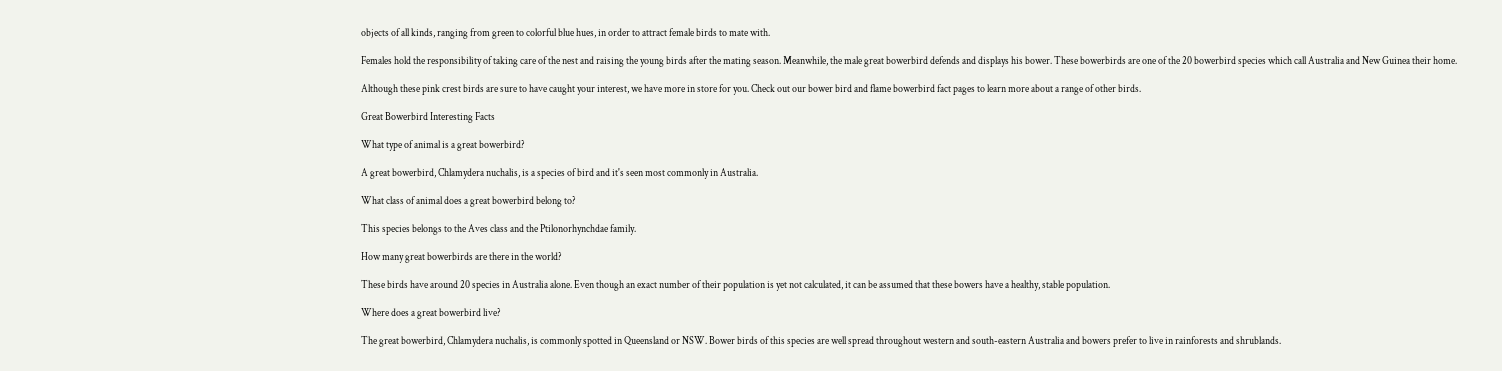objects of all kinds, ranging from green to colorful blue hues, in order to attract female birds to mate with.

Females hold the responsibility of taking care of the nest and raising the young birds after the mating season. Meanwhile, the male great bowerbird defends and displays his bower. These bowerbirds are one of the 20 bowerbird species which call Australia and New Guinea their home.

Although these pink crest birds are sure to have caught your interest, we have more in store for you. Check out our bower bird and flame bowerbird fact pages to learn more about a range of other birds.

Great Bowerbird Interesting Facts

What type of animal is a great bowerbird?

A great bowerbird, Chlamydera nuchalis, is a species of bird and it's seen most commonly in Australia.

What class of animal does a great bowerbird belong to?

This species belongs to the Aves class and the Ptilonorhynchdae family.

How many great bowerbirds are there in the world?

These birds have around 20 species in Australia alone. Even though an exact number of their population is yet not calculated, it can be assumed that these bowers have a healthy, stable population.

Where does a great bowerbird live?

The great bowerbird, Chlamydera nuchalis, is commonly spotted in Queensland or NSW. Bower birds of this species are well spread throughout western and south-eastern Australia and bowers prefer to live in rainforests and shrublands.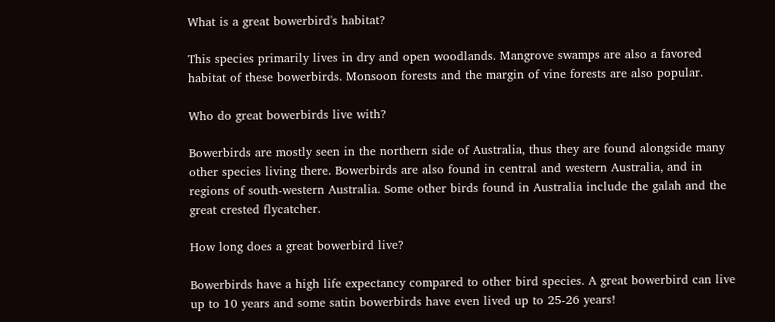What is a great bowerbird's habitat?

This species primarily lives in dry and open woodlands. Mangrove swamps are also a favored habitat of these bowerbirds. Monsoon forests and the margin of vine forests are also popular.

Who do great bowerbirds live with?

Bowerbirds are mostly seen in the northern side of Australia, thus they are found alongside many other species living there. Bowerbirds are also found in central and western Australia, and in regions of south-western Australia. Some other birds found in Australia include the galah and the great crested flycatcher.

How long does a great bowerbird live?

Bowerbirds have a high life expectancy compared to other bird species. A great bowerbird can live up to 10 years and some satin bowerbirds have even lived up to 25-26 years!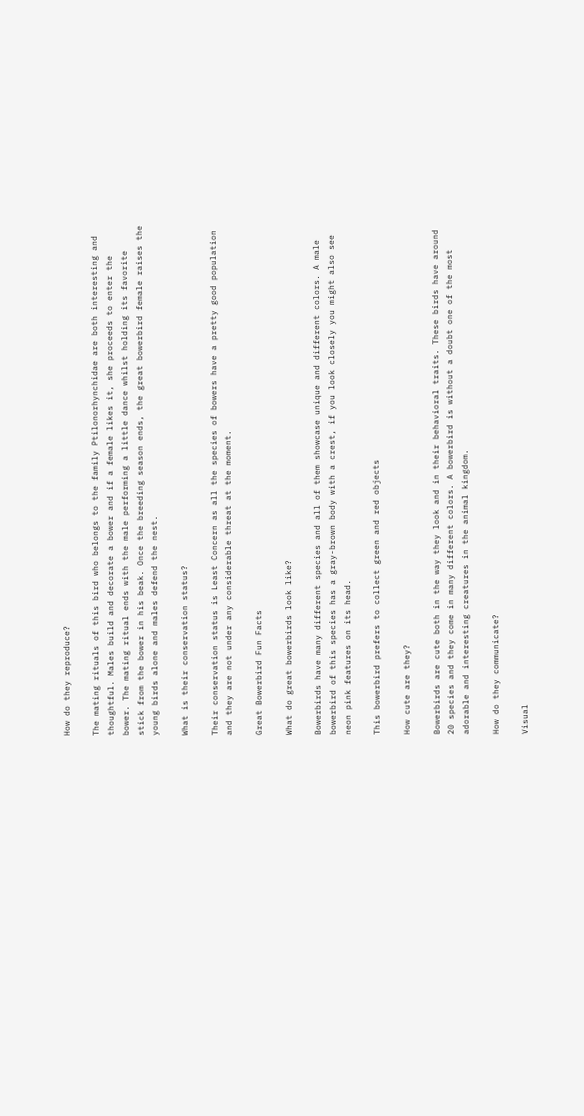How do they reproduce?

The mating rituals of this bird who belongs to the family Ptilonorhynchidae are both interesting and thoughtful. Males build and decorate a bower and if a female likes it, she proceeds to enter the bower. The mating ritual ends with the male performing a little dance whilst holding its favorite stick from the bower in his beak. Once the breeding season ends, the great bowerbird female raises the young birds alone and males defend the nest.

What is their conservation status?

Their conservation status is Least Concern as all the species of bowers have a pretty good population and they are not under any considerable threat at the moment.

Great Bowerbird Fun Facts

What do great bowerbirds look like?

Bowerbirds have many different species and all of them showcase unique and different colors. A male bowerbird of this species has a gray-brown body with a crest, if you look closely you might also see neon pink features on its head.

This bowerbird prefers to collect green and red objects

How cute are they?

Bowerbirds are cute both in the way they look and in their behavioral traits. These birds have around 20 species and they come in many different colors. A bowerbird is without a doubt one of the most adorable and interesting creatures in the animal kingdom.

How do they communicate?

Visual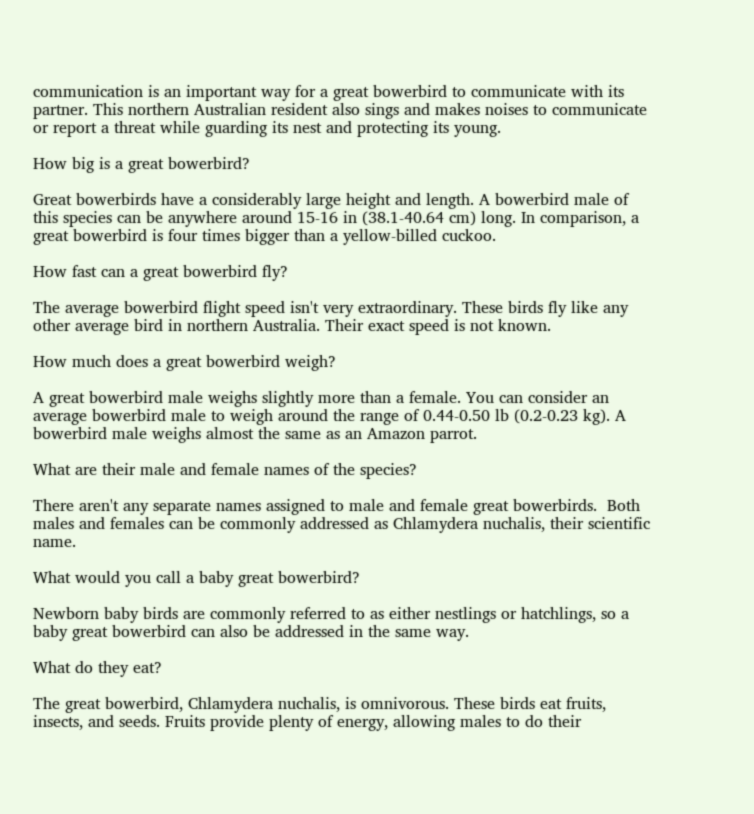communication is an important way for a great bowerbird to communicate with its partner. This northern Australian resident also sings and makes noises to communicate or report a threat while guarding its nest and protecting its young.

How big is a great bowerbird?

Great bowerbirds have a considerably large height and length. A bowerbird male of this species can be anywhere around 15-16 in (38.1-40.64 cm) long. In comparison, a great bowerbird is four times bigger than a yellow-billed cuckoo.

How fast can a great bowerbird fly?

The average bowerbird flight speed isn't very extraordinary. These birds fly like any other average bird in northern Australia. Their exact speed is not known.

How much does a great bowerbird weigh?

A great bowerbird male weighs slightly more than a female. You can consider an average bowerbird male to weigh around the range of 0.44-0.50 lb (0.2-0.23 kg). A bowerbird male weighs almost the same as an Amazon parrot.

What are their male and female names of the species?

There aren't any separate names assigned to male and female great bowerbirds.  Both males and females can be commonly addressed as Chlamydera nuchalis, their scientific name.

What would you call a baby great bowerbird?

Newborn baby birds are commonly referred to as either nestlings or hatchlings, so a baby great bowerbird can also be addressed in the same way.

What do they eat?

The great bowerbird, Chlamydera nuchalis, is omnivorous. These birds eat fruits, insects, and seeds. Fruits provide plenty of energy, allowing males to do their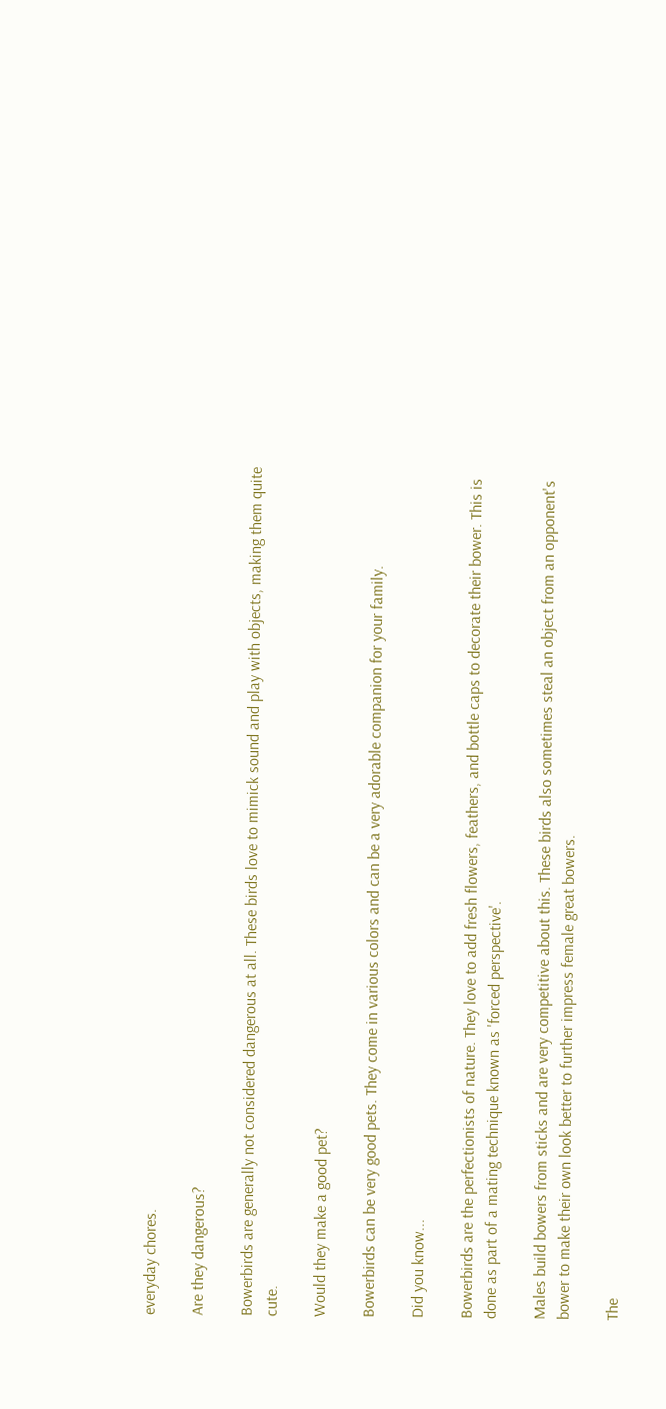everyday chores.

Are they dangerous?

Bowerbirds are generally not considered dangerous at all. These birds love to mimick sound and play with objects, making them quite cute.

Would they make a good pet?

Bowerbirds can be very good pets. They come in various colors and can be a very adorable companion for your family.

Did you know...

Bowerbirds are the perfectionists of nature. They love to add fresh flowers, feathers, and bottle caps to decorate their bower. This is done as part of a mating technique known as 'forced perspective'.

Males build bowers from sticks and are very competitive about this. These birds also sometimes steal an object from an opponent's bower to make their own look better to further impress female great bowers.

The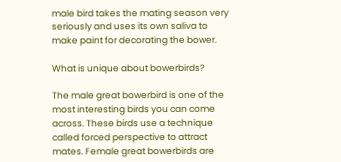male bird takes the mating season very seriously and uses its own saliva to make paint for decorating the bower.

What is unique about bowerbirds?

The male great bowerbird is one of the most interesting birds you can come across. These birds use a technique called forced perspective to attract mates. Female great bowerbirds are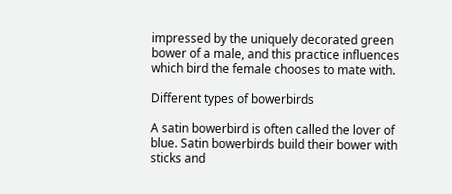impressed by the uniquely decorated green bower of a male, and this practice influences which bird the female chooses to mate with.

Different types of bowerbirds

A satin bowerbird is often called the lover of blue. Satin bowerbirds build their bower with sticks and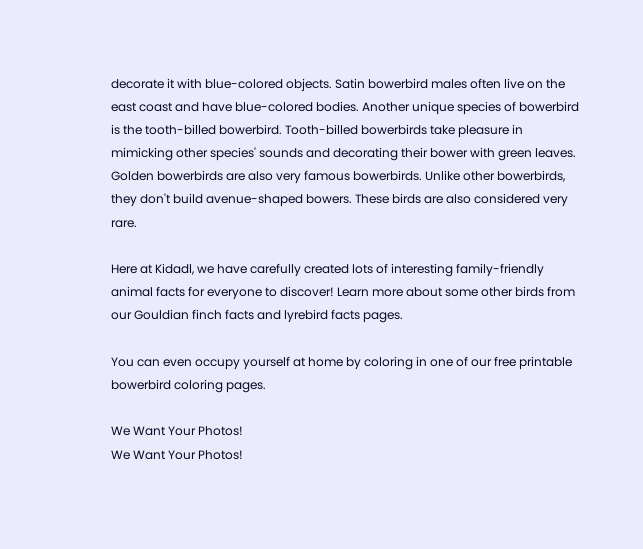decorate it with blue-colored objects. Satin bowerbird males often live on the east coast and have blue-colored bodies. Another unique species of bowerbird is the tooth-billed bowerbird. Tooth-billed bowerbirds take pleasure in mimicking other species' sounds and decorating their bower with green leaves. Golden bowerbirds are also very famous bowerbirds. Unlike other bowerbirds, they don't build avenue-shaped bowers. These birds are also considered very rare.

Here at Kidadl, we have carefully created lots of interesting family-friendly animal facts for everyone to discover! Learn more about some other birds from our Gouldian finch facts and lyrebird facts pages.

You can even occupy yourself at home by coloring in one of our free printable bowerbird coloring pages.

We Want Your Photos!
We Want Your Photos!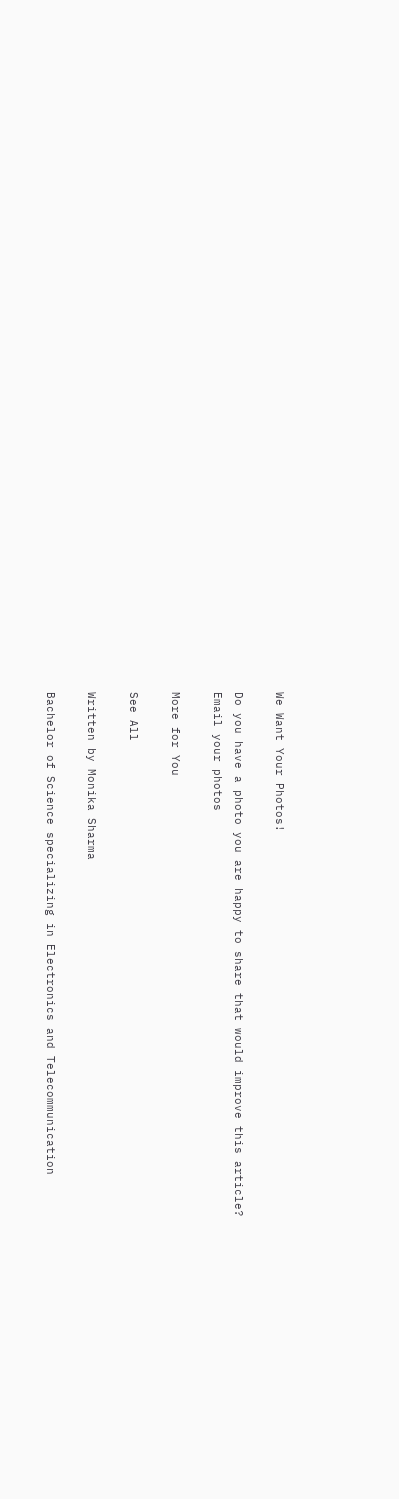We Want Your Photos!

Do you have a photo you are happy to share that would improve this article?
Email your photos

More for You

See All

Written by Monika Sharma

Bachelor of Science specializing in Electronics and Telecommunication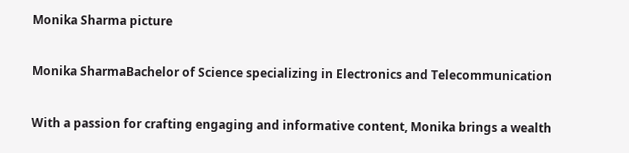Monika Sharma picture

Monika SharmaBachelor of Science specializing in Electronics and Telecommunication

With a passion for crafting engaging and informative content, Monika brings a wealth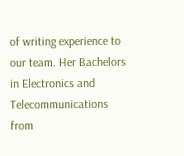of writing experience to our team. Her Bachelors in Electronics and Telecommunications from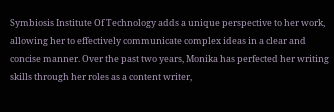Symbiosis Institute Of Technology adds a unique perspective to her work, allowing her to effectively communicate complex ideas in a clear and concise manner. Over the past two years, Monika has perfected her writing skills through her roles as a content writer,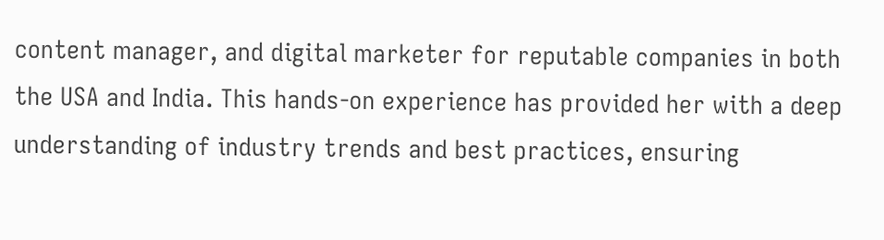content manager, and digital marketer for reputable companies in both the USA and India. This hands-on experience has provided her with a deep understanding of industry trends and best practices, ensuring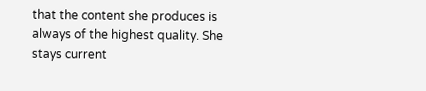that the content she produces is always of the highest quality. She stays current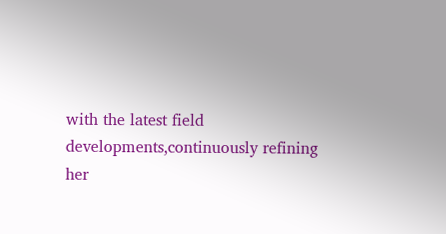with the latest field developments,continuously refining her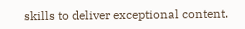skills to deliver exceptional content.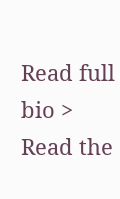Read full bio >
Read the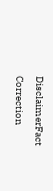DisclaimerFact Correction